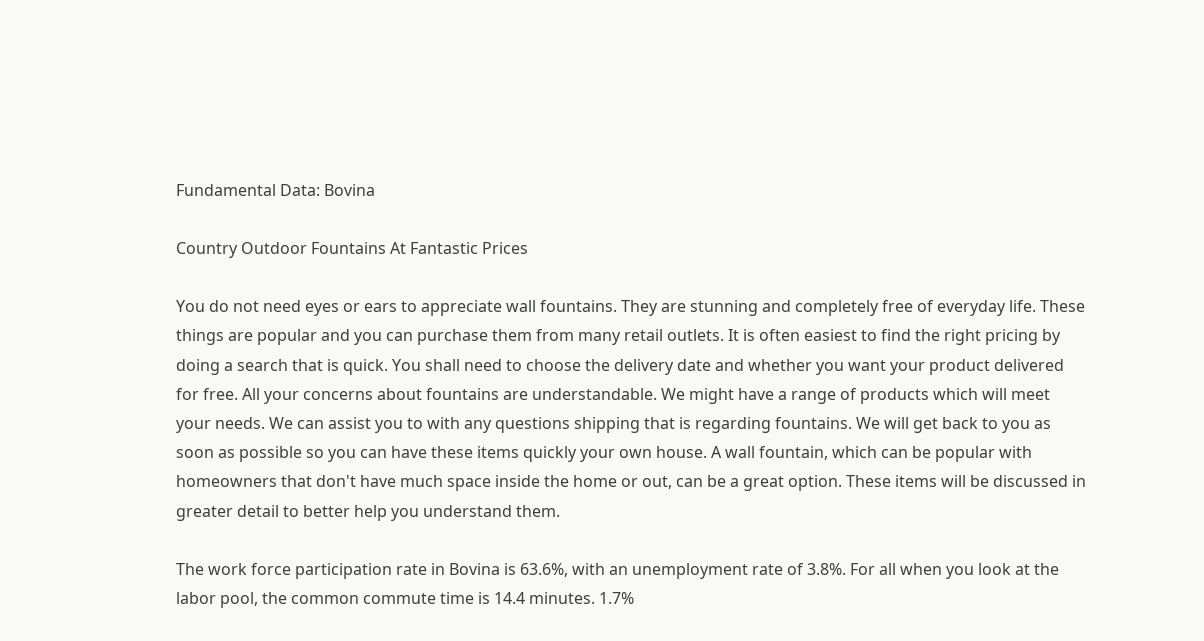Fundamental Data: Bovina

Country Outdoor Fountains At Fantastic Prices

You do not need eyes or ears to appreciate wall fountains. They are stunning and completely free of everyday life. These things are popular and you can purchase them from many retail outlets. It is often easiest to find the right pricing by doing a search that is quick. You shall need to choose the delivery date and whether you want your product delivered for free. All your concerns about fountains are understandable. We might have a range of products which will meet your needs. We can assist you to with any questions shipping that is regarding fountains. We will get back to you as soon as possible so you can have these items quickly your own house. A wall fountain, which can be popular with homeowners that don't have much space inside the home or out, can be a great option. These items will be discussed in greater detail to better help you understand them.

The work force participation rate in Bovina is 63.6%, with an unemployment rate of 3.8%. For all when you look at the labor pool, the common commute time is 14.4 minutes. 1.7%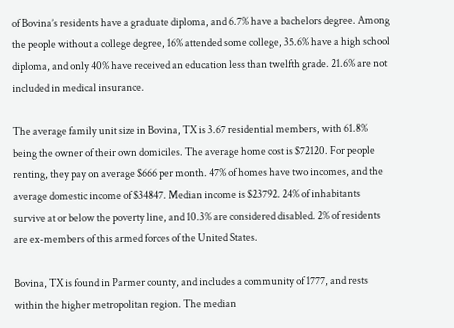of Bovina’s residents have a graduate diploma, and 6.7% have a bachelors degree. Among the people without a college degree, 16% attended some college, 35.6% have a high school diploma, and only 40% have received an education less than twelfth grade. 21.6% are not included in medical insurance.

The average family unit size in Bovina, TX is 3.67 residential members, with 61.8% being the owner of their own domiciles. The average home cost is $72120. For people renting, they pay on average $666 per month. 47% of homes have two incomes, and the average domestic income of $34847. Median income is $23792. 24% of inhabitants survive at or below the poverty line, and 10.3% are considered disabled. 2% of residents are ex-members of this armed forces of the United States.

Bovina, TX is found in Parmer county, and includes a community of 1777, and rests within the higher metropolitan region. The median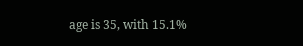age is 35, with 15.1%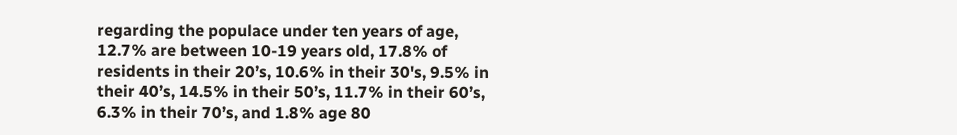regarding the populace under ten years of age, 12.7% are between 10-19 years old, 17.8% of residents in their 20’s, 10.6% in their 30's, 9.5% in their 40’s, 14.5% in their 50’s, 11.7% in their 60’s, 6.3% in their 70’s, and 1.8% age 80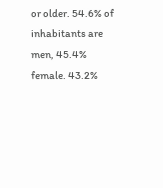or older. 54.6% of inhabitants are men, 45.4% female. 43.2%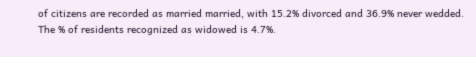of citizens are recorded as married married, with 15.2% divorced and 36.9% never wedded. The % of residents recognized as widowed is 4.7%.